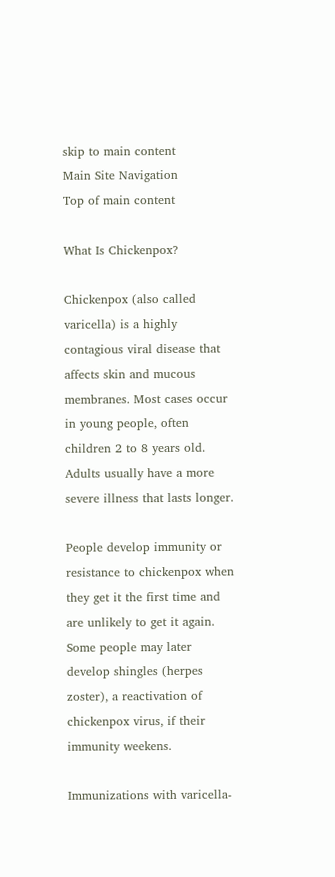skip to main content
Main Site Navigation
Top of main content

What Is Chickenpox?

Chickenpox (also called varicella) is a highly contagious viral disease that affects skin and mucous membranes. Most cases occur in young people, often children 2 to 8 years old. Adults usually have a more severe illness that lasts longer.

People develop immunity or resistance to chickenpox when they get it the first time and are unlikely to get it again. Some people may later develop shingles (herpes zoster), a reactivation of chickenpox virus, if their immunity weekens.

Immunizations with varicella-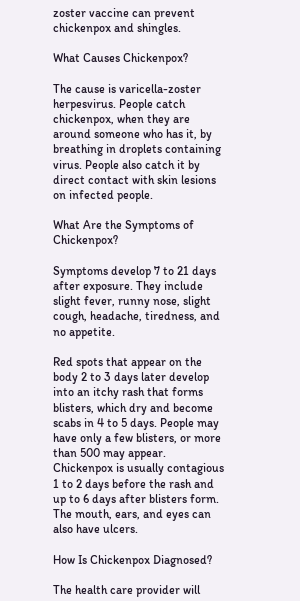zoster vaccine can prevent chickenpox and shingles.

What Causes Chickenpox?

The cause is varicella-zoster herpesvirus. People catch chickenpox, when they are around someone who has it, by breathing in droplets containing virus. People also catch it by direct contact with skin lesions on infected people.

What Are the Symptoms of Chickenpox?

Symptoms develop 7 to 21 days after exposure. They include slight fever, runny nose, slight cough, headache, tiredness, and no appetite.

Red spots that appear on the body 2 to 3 days later develop into an itchy rash that forms blisters, which dry and become scabs in 4 to 5 days. People may have only a few blisters, or more than 500 may appear. Chickenpox is usually contagious 1 to 2 days before the rash and up to 6 days after blisters form. The mouth, ears, and eyes can also have ulcers.

How Is Chickenpox Diagnosed?

The health care provider will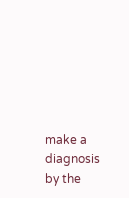make a diagnosis by the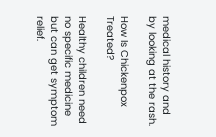medical history and by looking at the rash.

How Is Chickenpox Treated?

Healthy children need no specific medicine but can get symptom relief.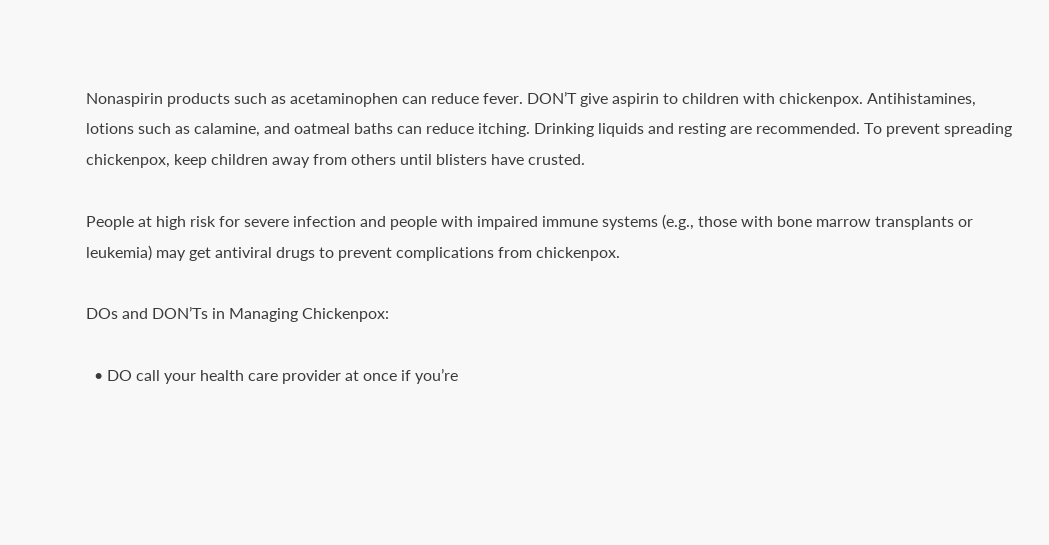Nonaspirin products such as acetaminophen can reduce fever. DON’T give aspirin to children with chickenpox. Antihistamines, lotions such as calamine, and oatmeal baths can reduce itching. Drinking liquids and resting are recommended. To prevent spreading chickenpox, keep children away from others until blisters have crusted.

People at high risk for severe infection and people with impaired immune systems (e.g., those with bone marrow transplants or leukemia) may get antiviral drugs to prevent complications from chickenpox.

DOs and DON’Ts in Managing Chickenpox:

  • DO call your health care provider at once if you’re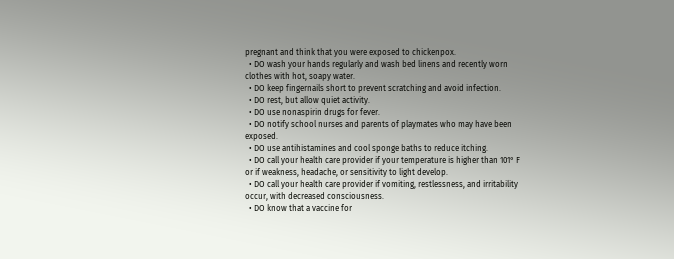pregnant and think that you were exposed to chickenpox.
  • DO wash your hands regularly and wash bed linens and recently worn clothes with hot, soapy water.
  • DO keep fingernails short to prevent scratching and avoid infection.
  • DO rest, but allow quiet activity.
  • DO use nonaspirin drugs for fever.
  • DO notify school nurses and parents of playmates who may have been exposed.
  • DO use antihistamines and cool sponge baths to reduce itching.
  • DO call your health care provider if your temperature is higher than 101° F or if weakness, headache, or sensitivity to light develop.
  • DO call your health care provider if vomiting, restlessness, and irritability occur, with decreased consciousness.
  • DO know that a vaccine for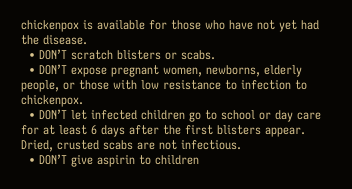chickenpox is available for those who have not yet had the disease.
  • DON’T scratch blisters or scabs.
  • DON’T expose pregnant women, newborns, elderly people, or those with low resistance to infection to chickenpox.
  • DON’T let infected children go to school or day care for at least 6 days after the first blisters appear. Dried, crusted scabs are not infectious.
  • DON’T give aspirin to children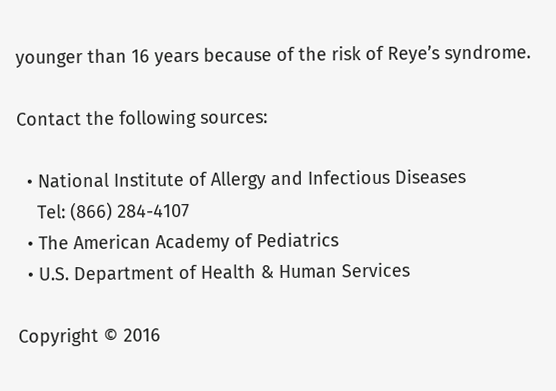younger than 16 years because of the risk of Reye’s syndrome.

Contact the following sources:

  • National Institute of Allergy and Infectious Diseases
    Tel: (866) 284-4107
  • The American Academy of Pediatrics
  • U.S. Department of Health & Human Services

Copyright © 2016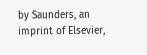by Saunders, an imprint of Elsevier,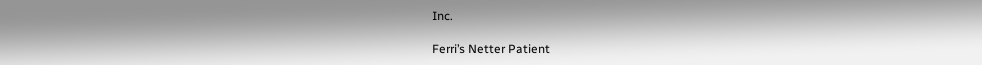Inc.

Ferri’s Netter Patient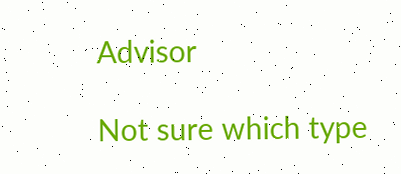Advisor

Not sure which type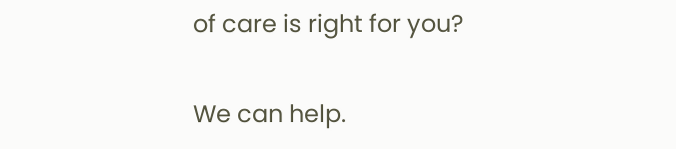of care is right for you?

We can help.